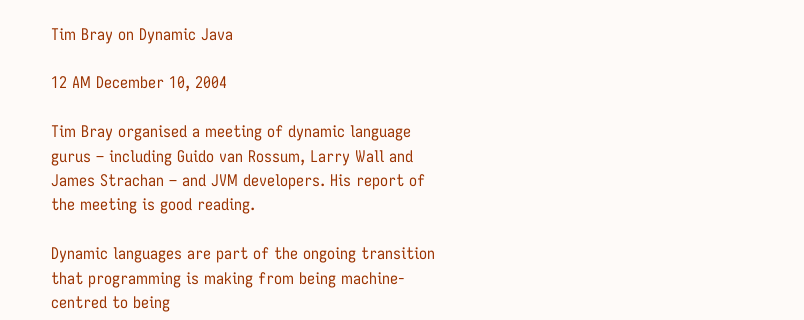Tim Bray on Dynamic Java

12 AM December 10, 2004

Tim Bray organised a meeting of dynamic language gurus – including Guido van Rossum, Larry Wall and James Strachan – and JVM developers. His report of the meeting is good reading.

Dynamic languages are part of the ongoing transition that programming is making from being machine-centred to being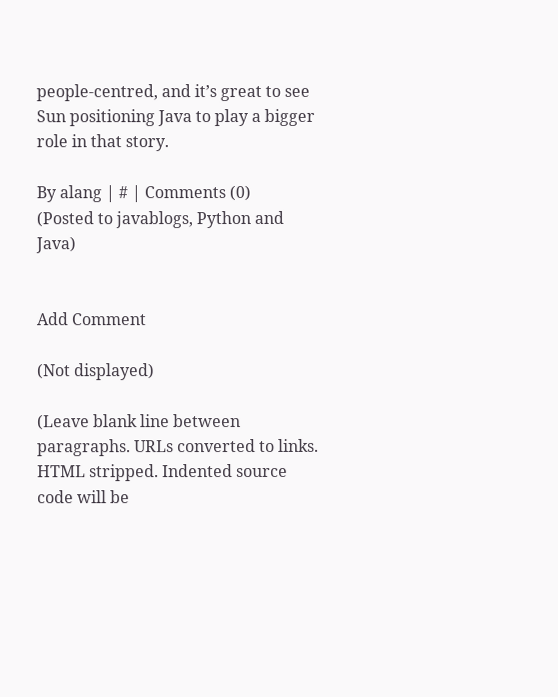people-centred, and it’s great to see Sun positioning Java to play a bigger role in that story.

By alang | # | Comments (0)
(Posted to javablogs, Python and Java)


Add Comment

(Not displayed)

(Leave blank line between paragraphs. URLs converted to links. HTML stripped. Indented source code will be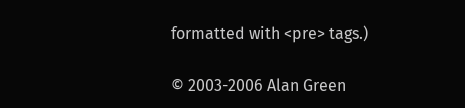formatted with <pre> tags.)

© 2003-2006 Alan Green